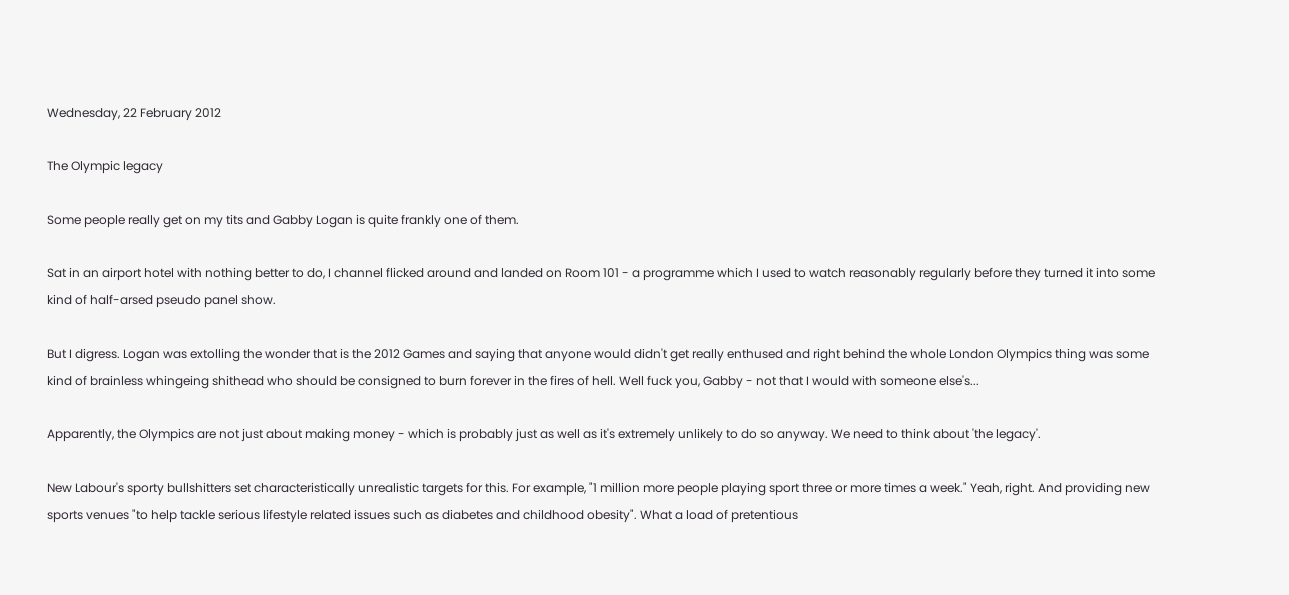Wednesday, 22 February 2012

The Olympic legacy

Some people really get on my tits and Gabby Logan is quite frankly one of them.

Sat in an airport hotel with nothing better to do, I channel flicked around and landed on Room 101 - a programme which I used to watch reasonably regularly before they turned it into some kind of half-arsed pseudo panel show.

But I digress. Logan was extolling the wonder that is the 2012 Games and saying that anyone would didn't get really enthused and right behind the whole London Olympics thing was some kind of brainless whingeing shithead who should be consigned to burn forever in the fires of hell. Well fuck you, Gabby - not that I would with someone else's...

Apparently, the Olympics are not just about making money - which is probably just as well as it's extremely unlikely to do so anyway. We need to think about 'the legacy'.

New Labour's sporty bullshitters set characteristically unrealistic targets for this. For example, "1 million more people playing sport three or more times a week." Yeah, right. And providing new sports venues "to help tackle serious lifestyle related issues such as diabetes and childhood obesity". What a load of pretentious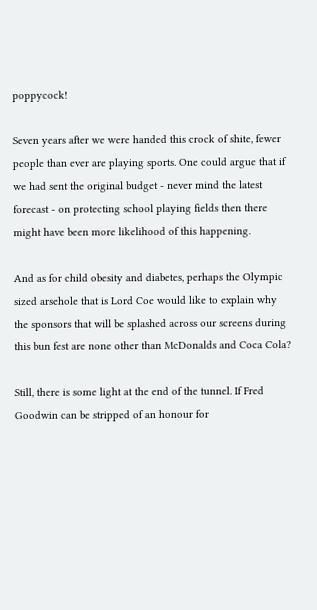poppycock!

Seven years after we were handed this crock of shite, fewer people than ever are playing sports. One could argue that if we had sent the original budget - never mind the latest forecast - on protecting school playing fields then there might have been more likelihood of this happening.

And as for child obesity and diabetes, perhaps the Olympic sized arsehole that is Lord Coe would like to explain why the sponsors that will be splashed across our screens during this bun fest are none other than McDonalds and Coca Cola?

Still, there is some light at the end of the tunnel. If Fred Goodwin can be stripped of an honour for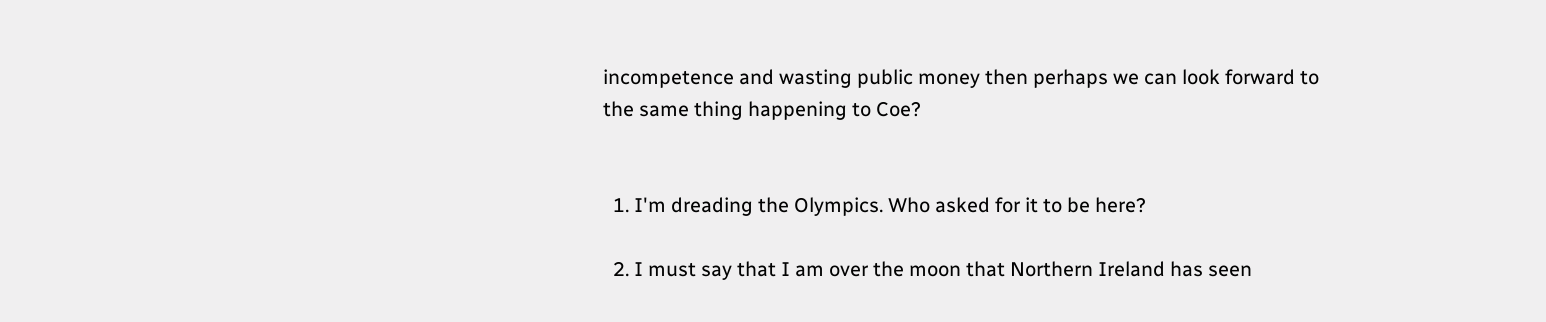incompetence and wasting public money then perhaps we can look forward to the same thing happening to Coe?


  1. I'm dreading the Olympics. Who asked for it to be here?

  2. I must say that I am over the moon that Northern Ireland has seen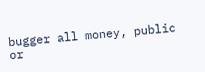bugger all money, public or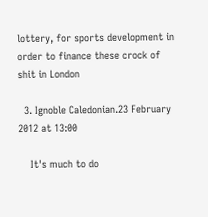lottery, for sports development in order to finance these crock of shit in London

  3. Ignoble Caledonian.23 February 2012 at 13:00

    It's much to do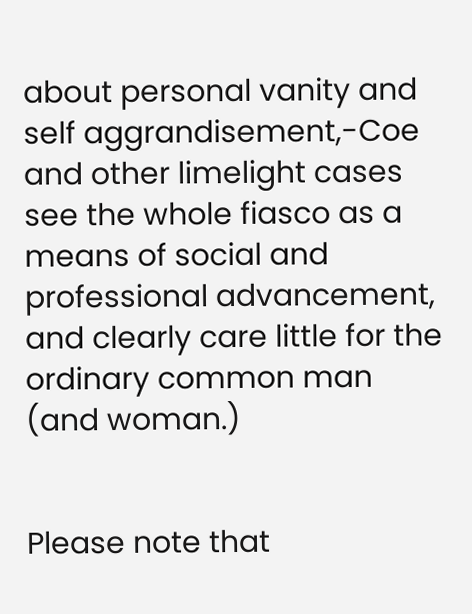about personal vanity and self aggrandisement,-Coe and other limelight cases see the whole fiasco as a means of social and professional advancement, and clearly care little for the ordinary common man (and woman.)


Please note that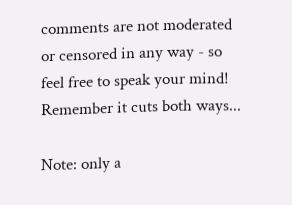comments are not moderated or censored in any way - so feel free to speak your mind! Remember it cuts both ways...

Note: only a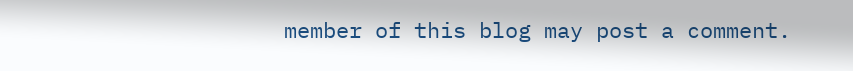member of this blog may post a comment.